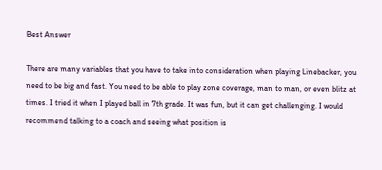Best Answer

There are many variables that you have to take into consideration when playing Linebacker, you need to be big and fast. You need to be able to play zone coverage, man to man, or even blitz at times. I tried it when I played ball in 7th grade. It was fun, but it can get challenging. I would recommend talking to a coach and seeing what position is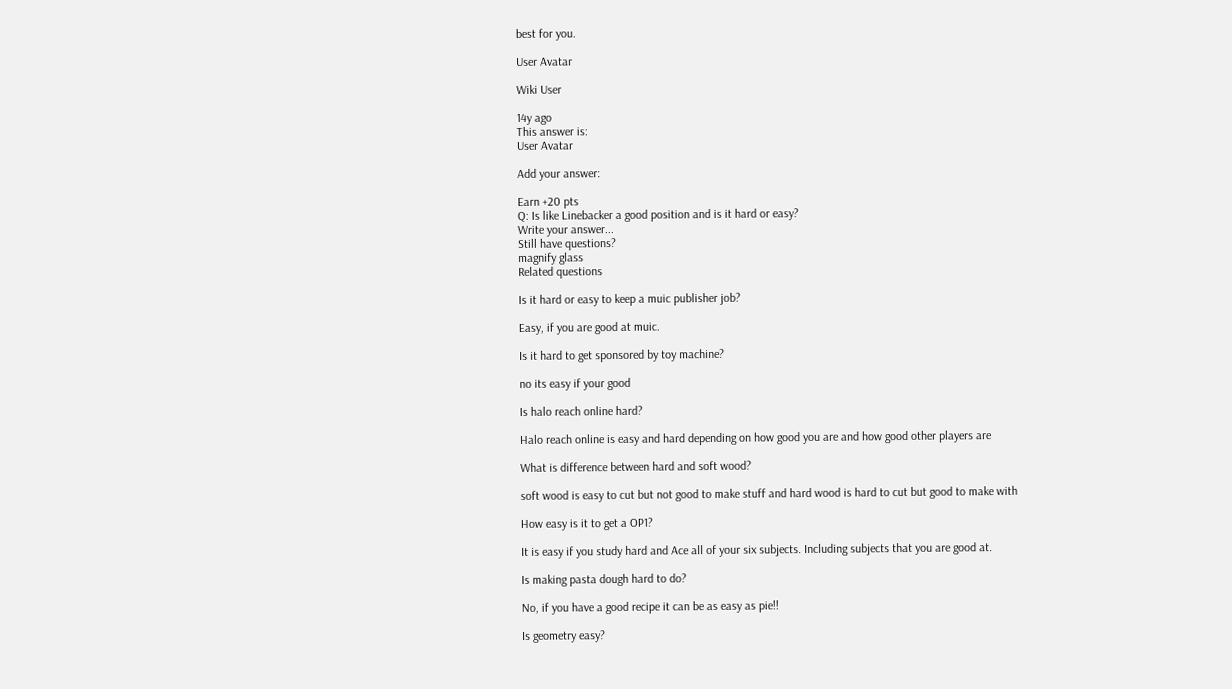best for you.

User Avatar

Wiki User

14y ago
This answer is:
User Avatar

Add your answer:

Earn +20 pts
Q: Is like Linebacker a good position and is it hard or easy?
Write your answer...
Still have questions?
magnify glass
Related questions

Is it hard or easy to keep a muic publisher job?

Easy, if you are good at muic.

Is it hard to get sponsored by toy machine?

no its easy if your good

Is halo reach online hard?

Halo reach online is easy and hard depending on how good you are and how good other players are

What is difference between hard and soft wood?

soft wood is easy to cut but not good to make stuff and hard wood is hard to cut but good to make with

How easy is it to get a OP1?

It is easy if you study hard and Ace all of your six subjects. Including subjects that you are good at.

Is making pasta dough hard to do?

No, if you have a good recipe it can be as easy as pie!!

Is geometry easy?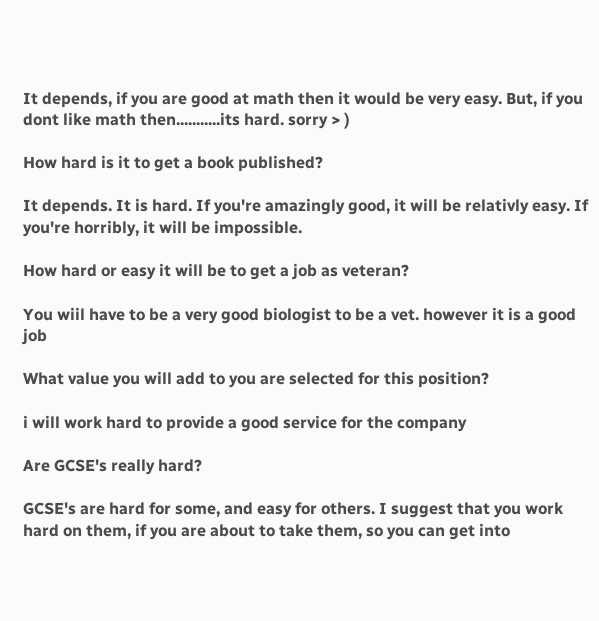It depends, if you are good at math then it would be very easy. But, if you dont like math then...........its hard. sorry > )

How hard is it to get a book published?

It depends. It is hard. If you're amazingly good, it will be relativly easy. If you're horribly, it will be impossible.

How hard or easy it will be to get a job as veteran?

You wiil have to be a very good biologist to be a vet. however it is a good job

What value you will add to you are selected for this position?

i will work hard to provide a good service for the company

Are GCSE's really hard?

GCSE's are hard for some, and easy for others. I suggest that you work hard on them, if you are about to take them, so you can get into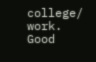college/ work. Good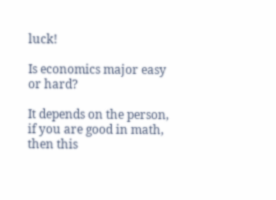luck!

Is economics major easy or hard?

It depends on the person, if you are good in math, then this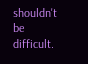shouldn't be difficult.